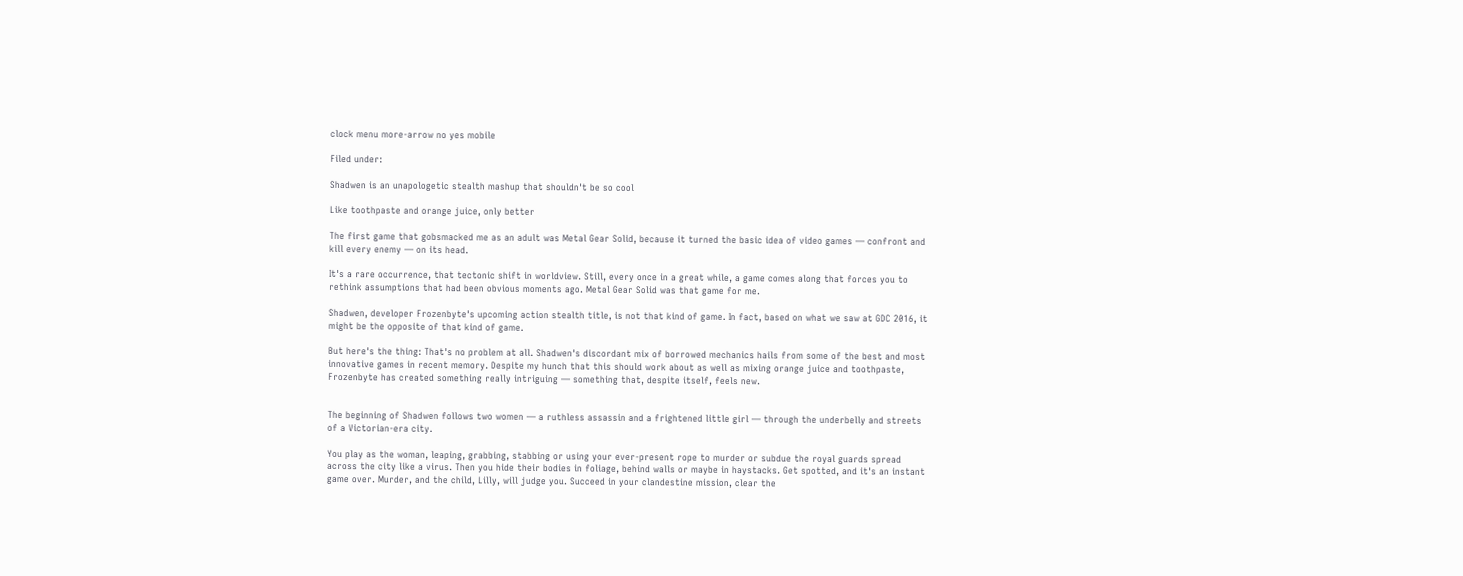clock menu more-arrow no yes mobile

Filed under:

Shadwen is an unapologetic stealth mashup that shouldn't be so cool

Like toothpaste and orange juice, only better

The first game that gobsmacked me as an adult was Metal Gear Solid, because it turned the basic idea of video games — confront and kill every enemy — on its head.

It's a rare occurrence, that tectonic shift in worldview. Still, every once in a great while, a game comes along that forces you to rethink assumptions that had been obvious moments ago. Metal Gear Solid was that game for me.

Shadwen, developer Frozenbyte's upcoming action stealth title, is not that kind of game. In fact, based on what we saw at GDC 2016, it might be the opposite of that kind of game.

But here's the thing: That's no problem at all. Shadwen's discordant mix of borrowed mechanics hails from some of the best and most innovative games in recent memory. Despite my hunch that this should work about as well as mixing orange juice and toothpaste, Frozenbyte has created something really intriguing — something that, despite itself, feels new.


The beginning of Shadwen follows two women — a ruthless assassin and a frightened little girl — through the underbelly and streets of a Victorian-era city.

You play as the woman, leaping, grabbing, stabbing or using your ever-present rope to murder or subdue the royal guards spread across the city like a virus. Then you hide their bodies in foliage, behind walls or maybe in haystacks. Get spotted, and it's an instant game over. Murder, and the child, Lilly, will judge you. Succeed in your clandestine mission, clear the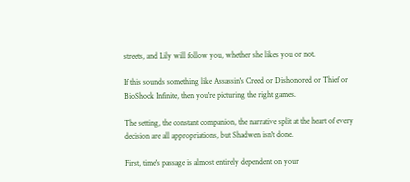streets, and Lily will follow you, whether she likes you or not.

If this sounds something like Assassin's Creed or Dishonored or Thief or BioShock Infinite, then you're picturing the right games.

The setting, the constant companion, the narrative split at the heart of every decision are all appropriations, but Shadwen isn't done.

First, time's passage is almost entirely dependent on your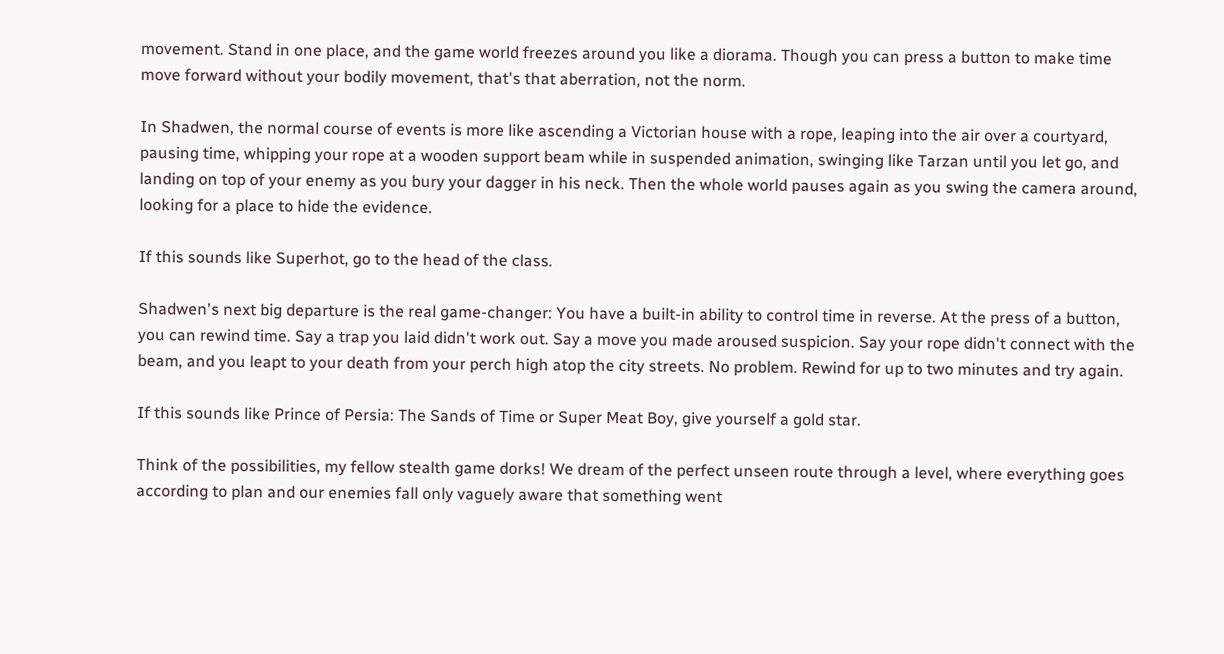movement. Stand in one place, and the game world freezes around you like a diorama. Though you can press a button to make time move forward without your bodily movement, that's that aberration, not the norm.

In Shadwen, the normal course of events is more like ascending a Victorian house with a rope, leaping into the air over a courtyard, pausing time, whipping your rope at a wooden support beam while in suspended animation, swinging like Tarzan until you let go, and landing on top of your enemy as you bury your dagger in his neck. Then the whole world pauses again as you swing the camera around, looking for a place to hide the evidence.

If this sounds like Superhot, go to the head of the class.

Shadwen's next big departure is the real game-changer: You have a built-in ability to control time in reverse. At the press of a button, you can rewind time. Say a trap you laid didn't work out. Say a move you made aroused suspicion. Say your rope didn't connect with the beam, and you leapt to your death from your perch high atop the city streets. No problem. Rewind for up to two minutes and try again.

If this sounds like Prince of Persia: The Sands of Time or Super Meat Boy, give yourself a gold star.

Think of the possibilities, my fellow stealth game dorks! We dream of the perfect unseen route through a level, where everything goes according to plan and our enemies fall only vaguely aware that something went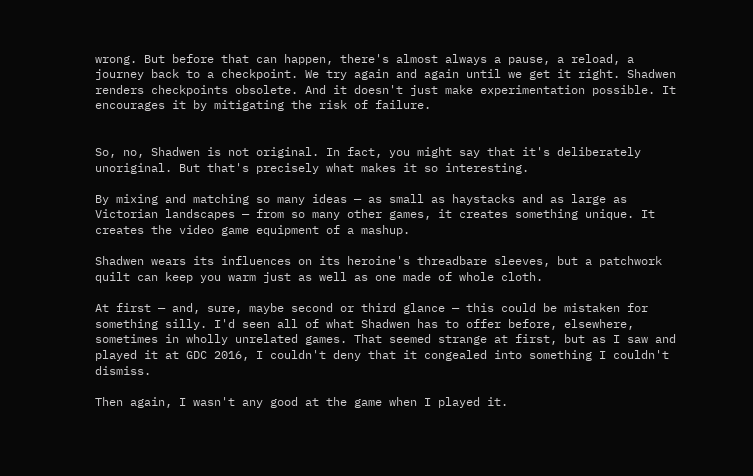wrong. But before that can happen, there's almost always a pause, a reload, a journey back to a checkpoint. We try again and again until we get it right. Shadwen renders checkpoints obsolete. And it doesn't just make experimentation possible. It encourages it by mitigating the risk of failure.


So, no, Shadwen is not original. In fact, you might say that it's deliberately unoriginal. But that's precisely what makes it so interesting.

By mixing and matching so many ideas — as small as haystacks and as large as Victorian landscapes — from so many other games, it creates something unique. It creates the video game equipment of a mashup.

Shadwen wears its influences on its heroine's threadbare sleeves, but a patchwork quilt can keep you warm just as well as one made of whole cloth.

At first — and, sure, maybe second or third glance — this could be mistaken for something silly. I'd seen all of what Shadwen has to offer before, elsewhere, sometimes in wholly unrelated games. That seemed strange at first, but as I saw and played it at GDC 2016, I couldn't deny that it congealed into something I couldn't dismiss.

Then again, I wasn't any good at the game when I played it.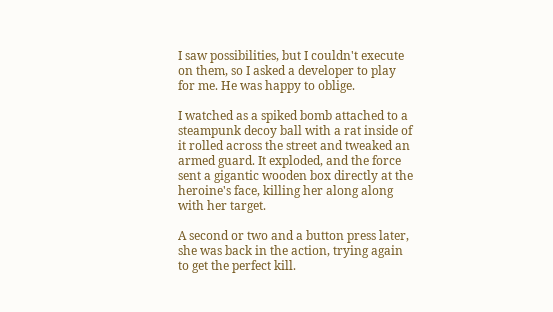I saw possibilities, but I couldn't execute on them, so I asked a developer to play for me. He was happy to oblige.

I watched as a spiked bomb attached to a steampunk decoy ball with a rat inside of it rolled across the street and tweaked an armed guard. It exploded, and the force sent a gigantic wooden box directly at the heroine's face, killing her along along with her target.

A second or two and a button press later, she was back in the action, trying again to get the perfect kill.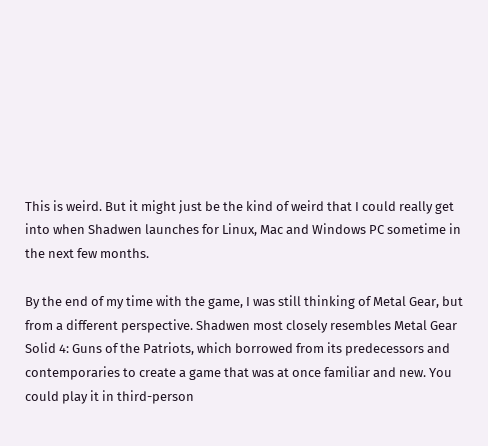This is weird. But it might just be the kind of weird that I could really get into when Shadwen launches for Linux, Mac and Windows PC sometime in the next few months.

By the end of my time with the game, I was still thinking of Metal Gear, but from a different perspective. Shadwen most closely resembles Metal Gear Solid 4: Guns of the Patriots, which borrowed from its predecessors and contemporaries to create a game that was at once familiar and new. You could play it in third-person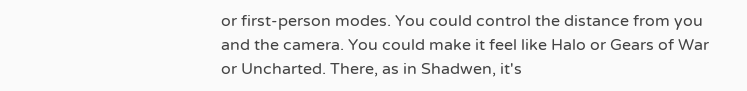or first-person modes. You could control the distance from you and the camera. You could make it feel like Halo or Gears of War or Uncharted. There, as in Shadwen, it's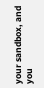your sandbox, and you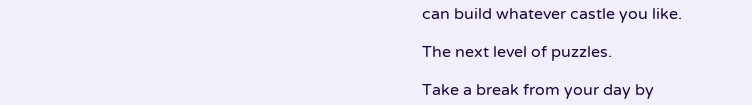can build whatever castle you like.

The next level of puzzles.

Take a break from your day by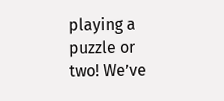playing a puzzle or two! We’ve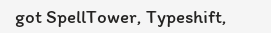got SpellTower, Typeshift,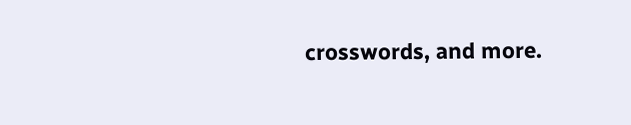crosswords, and more.